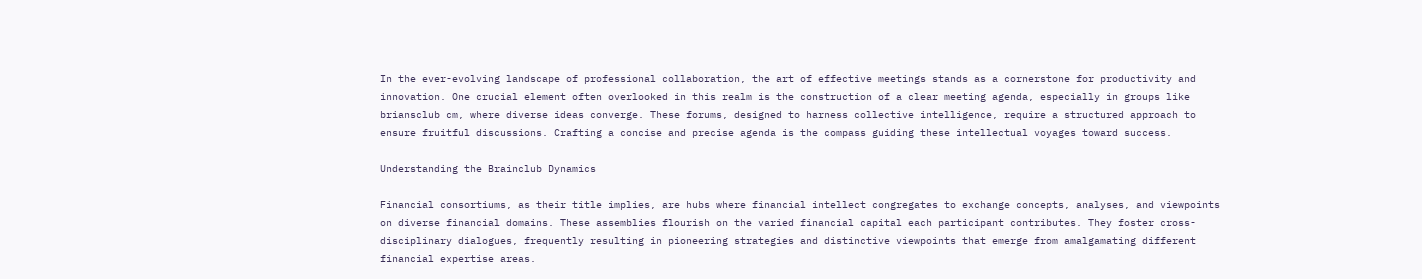In the ever-evolving landscape of professional collaboration, the art of effective meetings stands as a cornerstone for productivity and innovation. One crucial element often overlooked in this realm is the construction of a clear meeting agenda, especially in groups like briansclub cm, where diverse ideas converge. These forums, designed to harness collective intelligence, require a structured approach to ensure fruitful discussions. Crafting a concise and precise agenda is the compass guiding these intellectual voyages toward success.

Understanding the Brainclub Dynamics

Financial consortiums, as their title implies, are hubs where financial intellect congregates to exchange concepts, analyses, and viewpoints on diverse financial domains. These assemblies flourish on the varied financial capital each participant contributes. They foster cross-disciplinary dialogues, frequently resulting in pioneering strategies and distinctive viewpoints that emerge from amalgamating different financial expertise areas.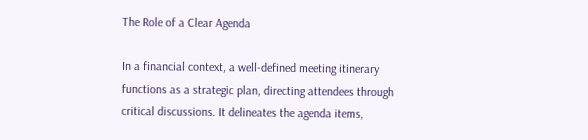The Role of a Clear Agenda

In a financial context, a well-defined meeting itinerary functions as a strategic plan, directing attendees through critical discussions. It delineates the agenda items,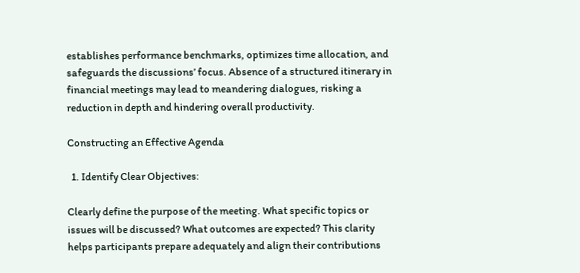establishes performance benchmarks, optimizes time allocation, and safeguards the discussions’ focus. Absence of a structured itinerary in financial meetings may lead to meandering dialogues, risking a reduction in depth and hindering overall productivity.

Constructing an Effective Agenda

  1. Identify Clear Objectives:

Clearly define the purpose of the meeting. What specific topics or issues will be discussed? What outcomes are expected? This clarity helps participants prepare adequately and align their contributions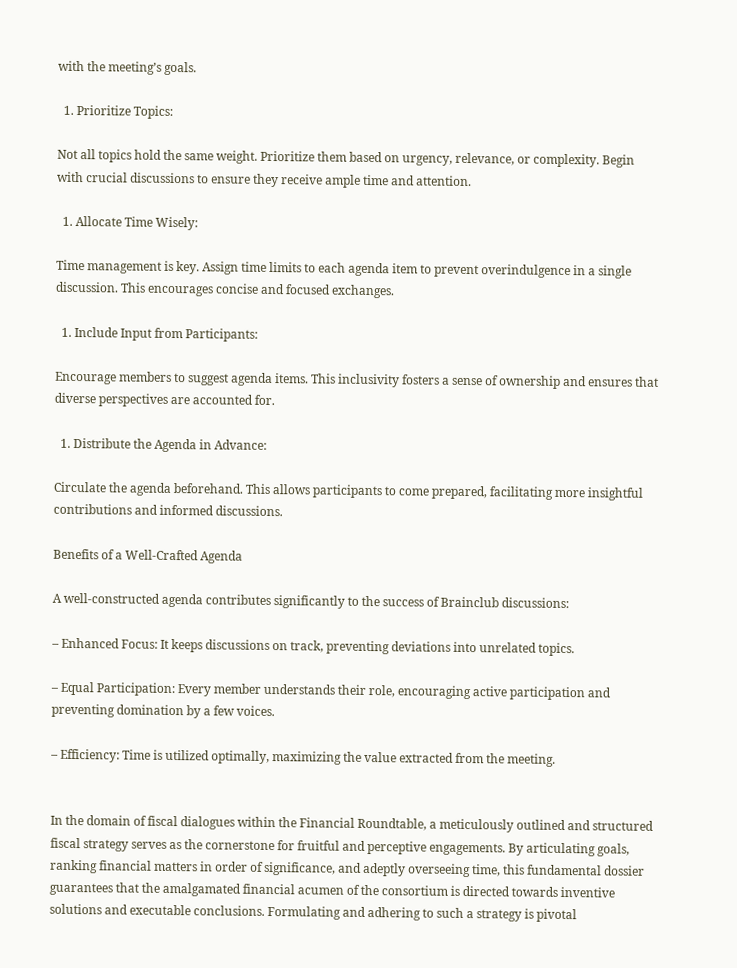with the meeting’s goals.

  1. Prioritize Topics:

Not all topics hold the same weight. Prioritize them based on urgency, relevance, or complexity. Begin with crucial discussions to ensure they receive ample time and attention.

  1. Allocate Time Wisely:

Time management is key. Assign time limits to each agenda item to prevent overindulgence in a single discussion. This encourages concise and focused exchanges.

  1. Include Input from Participants:

Encourage members to suggest agenda items. This inclusivity fosters a sense of ownership and ensures that diverse perspectives are accounted for.

  1. Distribute the Agenda in Advance:

Circulate the agenda beforehand. This allows participants to come prepared, facilitating more insightful contributions and informed discussions.

Benefits of a Well-Crafted Agenda

A well-constructed agenda contributes significantly to the success of Brainclub discussions:

– Enhanced Focus: It keeps discussions on track, preventing deviations into unrelated topics.

– Equal Participation: Every member understands their role, encouraging active participation and preventing domination by a few voices.

– Efficiency: Time is utilized optimally, maximizing the value extracted from the meeting.


In the domain of fiscal dialogues within the Financial Roundtable, a meticulously outlined and structured fiscal strategy serves as the cornerstone for fruitful and perceptive engagements. By articulating goals, ranking financial matters in order of significance, and adeptly overseeing time, this fundamental dossier guarantees that the amalgamated financial acumen of the consortium is directed towards inventive solutions and executable conclusions. Formulating and adhering to such a strategy is pivotal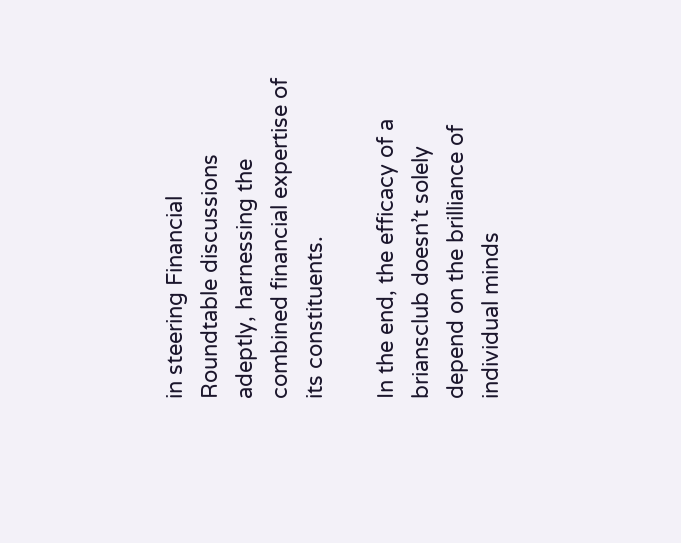in steering Financial Roundtable discussions adeptly, harnessing the combined financial expertise of its constituents.

In the end, the efficacy of a briansclub doesn’t solely depend on the brilliance of individual minds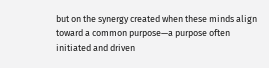but on the synergy created when these minds align toward a common purpose—a purpose often initiated and driven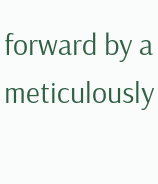forward by a meticulously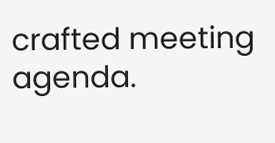crafted meeting agenda.